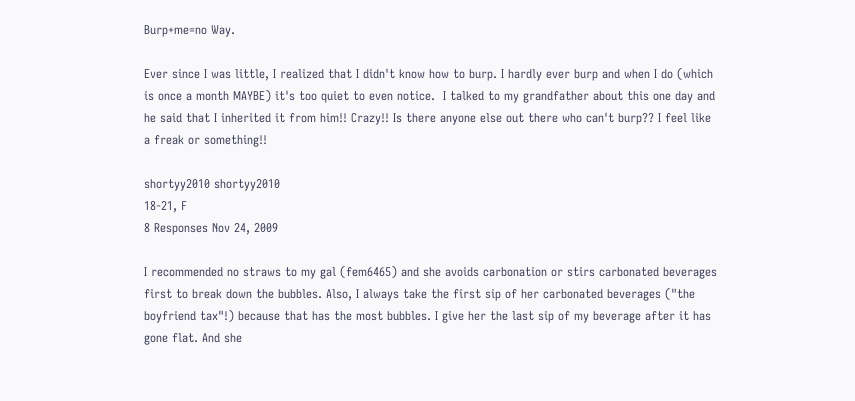Burp+me=no Way.

Ever since I was little, I realized that I didn't know how to burp. I hardly ever burp and when I do (which is once a month MAYBE) it's too quiet to even notice.  I talked to my grandfather about this one day and he said that I inherited it from him!! Crazy!! Is there anyone else out there who can't burp?? I feel like a freak or something!!

shortyy2010 shortyy2010
18-21, F
8 Responses Nov 24, 2009

I recommended no straws to my gal (fem6465) and she avoids carbonation or stirs carbonated beverages first to break down the bubbles. Also, I always take the first sip of her carbonated beverages ("the boyfriend tax"!) because that has the most bubbles. I give her the last sip of my beverage after it has gone flat. And she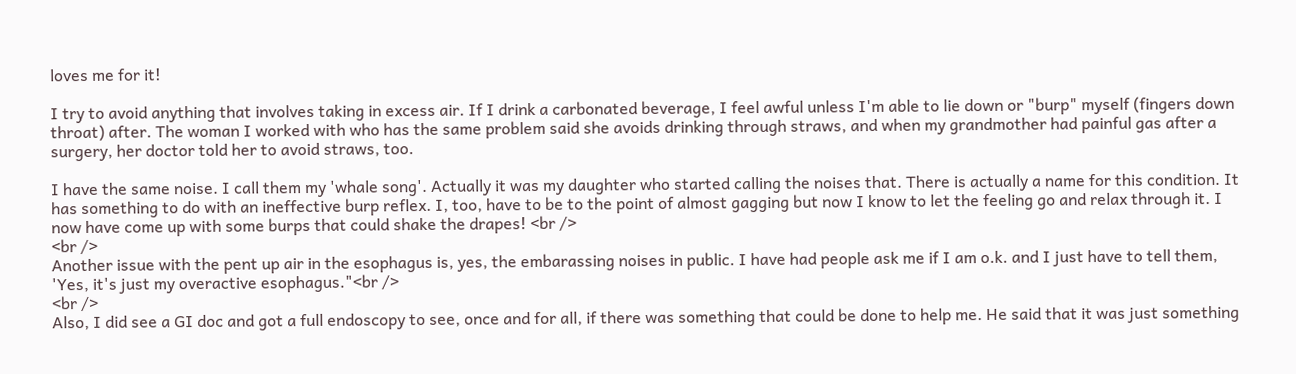loves me for it!

I try to avoid anything that involves taking in excess air. If I drink a carbonated beverage, I feel awful unless I'm able to lie down or "burp" myself (fingers down throat) after. The woman I worked with who has the same problem said she avoids drinking through straws, and when my grandmother had painful gas after a surgery, her doctor told her to avoid straws, too.

I have the same noise. I call them my 'whale song'. Actually it was my daughter who started calling the noises that. There is actually a name for this condition. It has something to do with an ineffective burp reflex. I, too, have to be to the point of almost gagging but now I know to let the feeling go and relax through it. I now have come up with some burps that could shake the drapes! <br />
<br />
Another issue with the pent up air in the esophagus is, yes, the embarassing noises in public. I have had people ask me if I am o.k. and I just have to tell them, 'Yes, it's just my overactive esophagus."<br />
<br />
Also, I did see a GI doc and got a full endoscopy to see, once and for all, if there was something that could be done to help me. He said that it was just something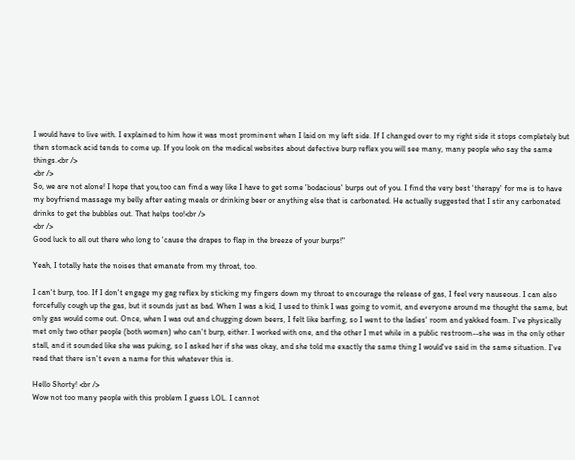I would have to live with. I explained to him how it was most prominent when I laid on my left side. If I changed over to my right side it stops completely but then stomack acid tends to come up. If you look on the medical websites about defective burp reflex you will see many, many people who say the same things.<br />
<br />
So, we are not alone! I hope that you,too can find a way like I have to get some 'bodacious' burps out of you. I find the very best 'therapy' for me is to have my boyfriend massage my belly after eating meals or drinking beer or anything else that is carbonated. He actually suggested that I stir any carbonated drinks to get the bubbles out. That helps too!<br />
<br />
Good luck to all out there who long to 'cause the drapes to flap in the breeze of your burps!"

Yeah, I totally hate the noises that emanate from my throat, too.

I can't burp, too. If I don't engage my gag reflex by sticking my fingers down my throat to encourage the release of gas, I feel very nauseous. I can also forcefully cough up the gas, but it sounds just as bad. When I was a kid, I used to think I was going to vomit, and everyone around me thought the same, but only gas would come out. Once, when I was out and chugging down beers, I felt like barfing, so I went to the ladies' room and yakked foam. I've physically met only two other people (both women) who can't burp, either. I worked with one, and the other I met while in a public restroom--she was in the only other stall, and it sounded like she was puking, so I asked her if she was okay, and she told me exactly the same thing I would've said in the same situation. I've read that there isn't even a name for this whatever this is.

Hello Shorty! <br />
Wow not too many people with this problem I guess LOL. I cannot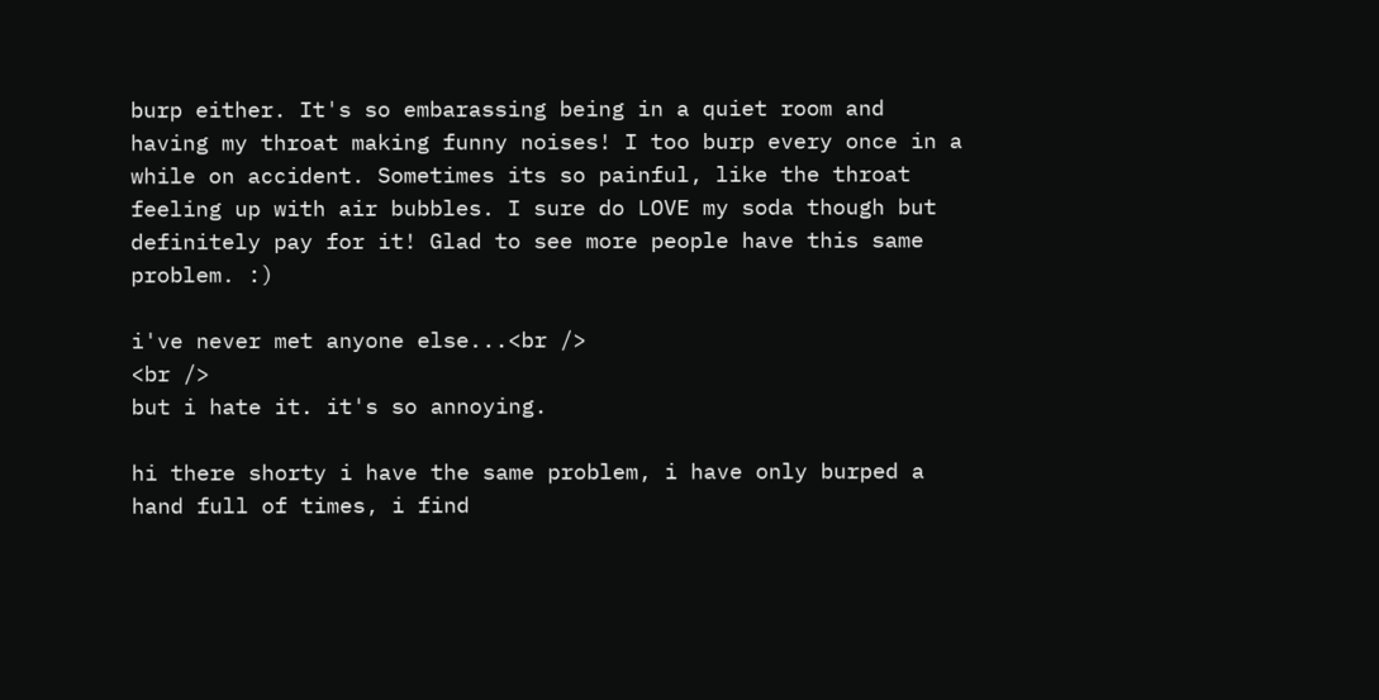burp either. It's so embarassing being in a quiet room and having my throat making funny noises! I too burp every once in a while on accident. Sometimes its so painful, like the throat feeling up with air bubbles. I sure do LOVE my soda though but definitely pay for it! Glad to see more people have this same problem. :)

i've never met anyone else...<br />
<br />
but i hate it. it's so annoying.

hi there shorty i have the same problem, i have only burped a hand full of times, i find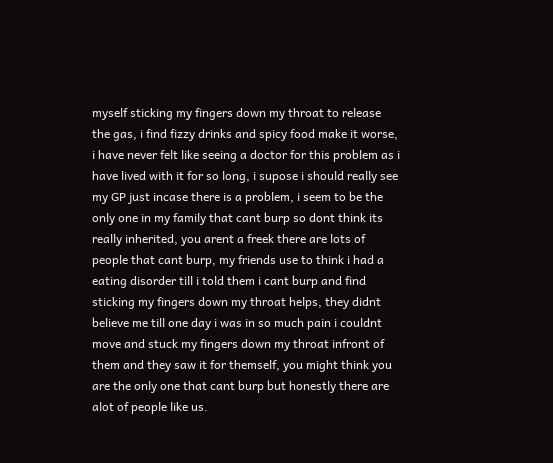myself sticking my fingers down my throat to release the gas, i find fizzy drinks and spicy food make it worse, i have never felt like seeing a doctor for this problem as i have lived with it for so long, i supose i should really see my GP just incase there is a problem, i seem to be the only one in my family that cant burp so dont think its really inherited, you arent a freek there are lots of people that cant burp, my friends use to think i had a eating disorder till i told them i cant burp and find sticking my fingers down my throat helps, they didnt believe me till one day i was in so much pain i couldnt move and stuck my fingers down my throat infront of them and they saw it for themself, you might think you are the only one that cant burp but honestly there are alot of people like us.